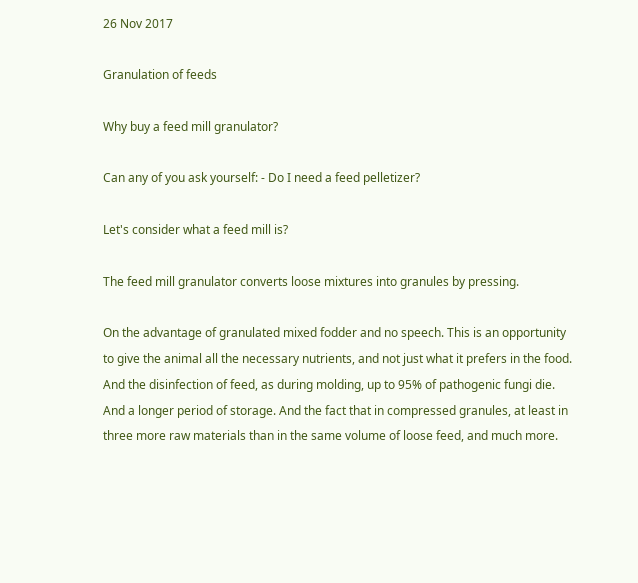26 Nov 2017

Granulation of feeds

Why buy a feed mill granulator?

Can any of you ask yourself: - Do I need a feed pelletizer?

Let's consider what a feed mill is?

The feed mill granulator converts loose mixtures into granules by pressing.

On the advantage of granulated mixed fodder and no speech. This is an opportunity to give the animal all the necessary nutrients, and not just what it prefers in the food. And the disinfection of feed, as during molding, up to 95% of pathogenic fungi die. And a longer period of storage. And the fact that in compressed granules, at least in three more raw materials than in the same volume of loose feed, and much more.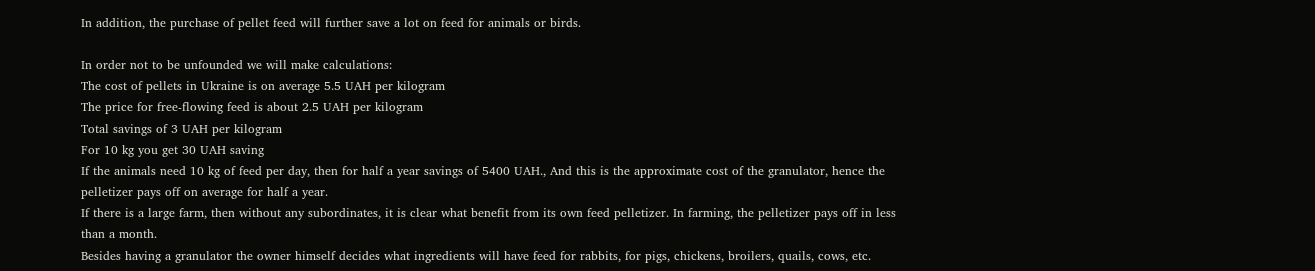In addition, the purchase of pellet feed will further save a lot on feed for animals or birds.

In order not to be unfounded we will make calculations:
The cost of pellets in Ukraine is on average 5.5 UAH per kilogram
The price for free-flowing feed is about 2.5 UAH per kilogram
Total savings of 3 UAH per kilogram
For 10 kg you get 30 UAH saving
If the animals need 10 kg of feed per day, then for half a year savings of 5400 UAH., And this is the approximate cost of the granulator, hence the pelletizer pays off on average for half a year.
If there is a large farm, then without any subordinates, it is clear what benefit from its own feed pelletizer. In farming, the pelletizer pays off in less than a month.
Besides having a granulator the owner himself decides what ingredients will have feed for rabbits, for pigs, chickens, broilers, quails, cows, etc.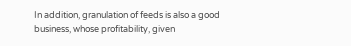In addition, granulation of feeds is also a good business, whose profitability, given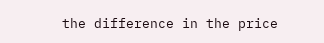the difference in the price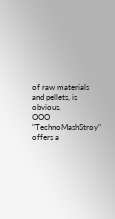of raw materials and pellets, is obvious.
OOO "TechnoMashStroy" offers a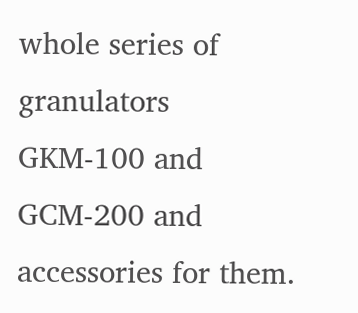whole series of granulators GKM-100 and GCM-200 and accessories for them.